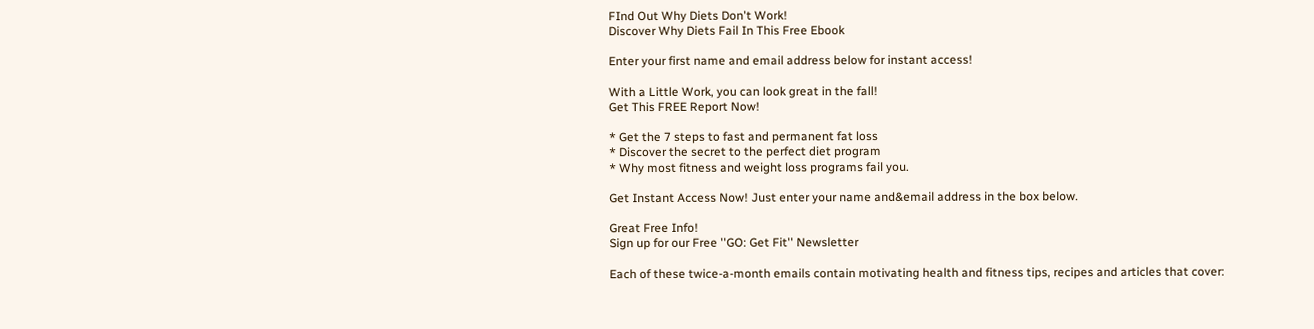FInd Out Why Diets Don't Work!
Discover Why Diets Fail In This Free Ebook

Enter your first name and email address below for instant access!

With a Little Work, you can look great in the fall!
Get This FREE Report Now!

* Get the 7 steps to fast and permanent fat loss
* Discover the secret to the perfect diet program
* Why most fitness and weight loss programs fail you.

Get Instant Access Now! Just enter your name and&email address in the box below.

Great Free Info!
Sign up for our Free ''GO: Get Fit'' Newsletter

Each of these twice-a-month emails contain motivating health and fitness tips, recipes and articles that cover: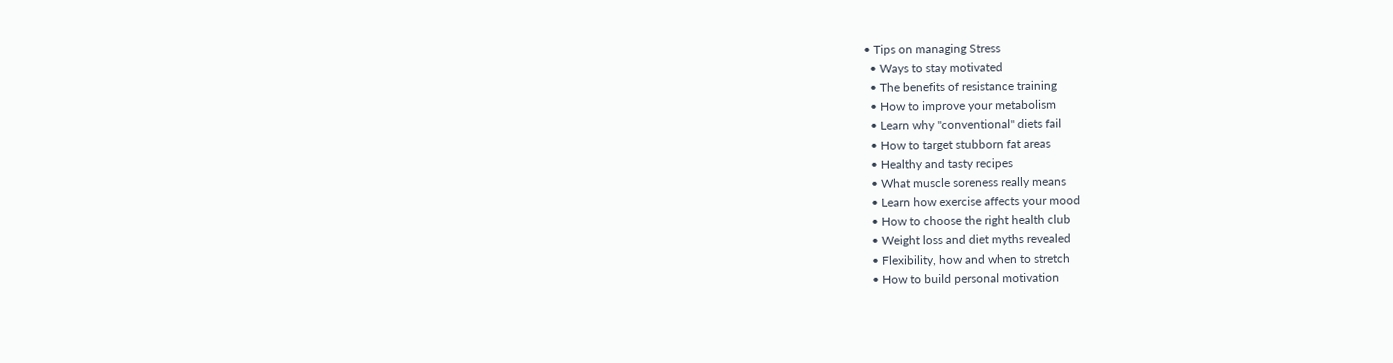• Tips on managing Stress
  • Ways to stay motivated
  • The benefits of resistance training
  • How to improve your metabolism
  • Learn why "conventional" diets fail
  • How to target stubborn fat areas
  • Healthy and tasty recipes
  • What muscle soreness really means
  • Learn how exercise affects your mood
  • How to choose the right health club
  • Weight loss and diet myths revealed
  • Flexibility, how and when to stretch
  • How to build personal motivation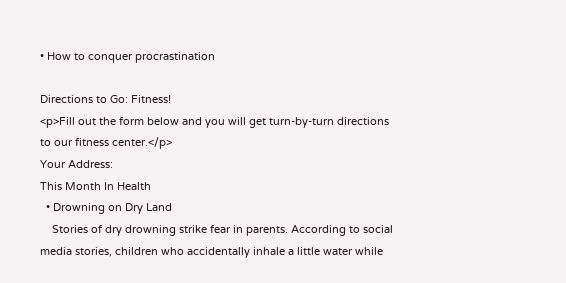• How to conquer procrastination

Directions to Go: Fitness!
<p>Fill out the form below and you will get turn-by-turn directions to our fitness center.</p>
Your Address:
This Month In Health
  • Drowning on Dry Land
    Stories of dry drowning strike fear in parents. According to social media stories, children who accidentally inhale a little water while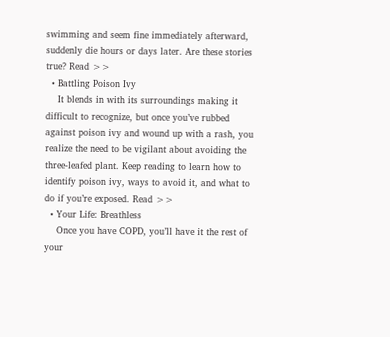swimming and seem fine immediately afterward, suddenly die hours or days later. Are these stories true? Read >>
  • Battling Poison Ivy
    It blends in with its surroundings making it difficult to recognize, but once you’ve rubbed against poison ivy and wound up with a rash, you realize the need to be vigilant about avoiding the three-leafed plant. Keep reading to learn how to identify poison ivy, ways to avoid it, and what to do if you’re exposed. Read >>
  • Your Life: Breathless
    Once you have COPD, you’ll have it the rest of your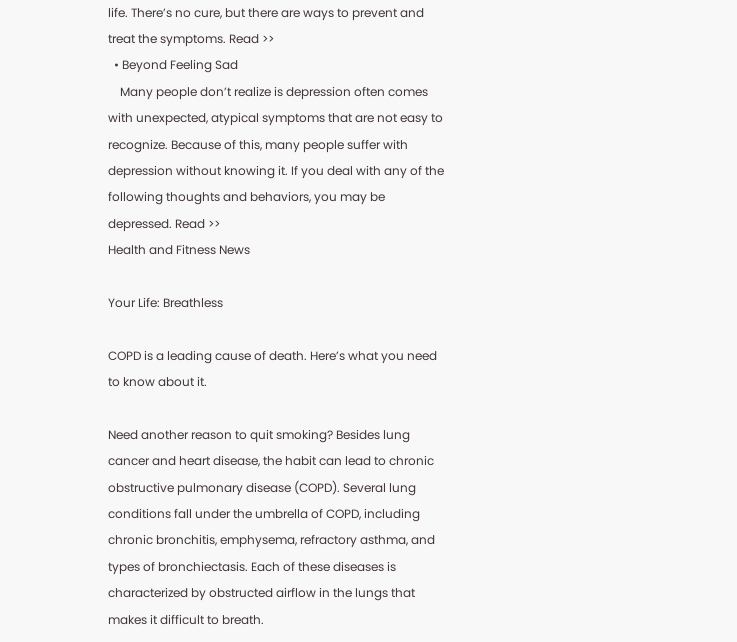life. There’s no cure, but there are ways to prevent and treat the symptoms. Read >>
  • Beyond Feeling Sad
    Many people don’t realize is depression often comes with unexpected, atypical symptoms that are not easy to recognize. Because of this, many people suffer with depression without knowing it. If you deal with any of the following thoughts and behaviors, you may be depressed. Read >>
Health and Fitness News

Your Life: Breathless

COPD is a leading cause of death. Here’s what you need to know about it.

Need another reason to quit smoking? Besides lung cancer and heart disease, the habit can lead to chronic obstructive pulmonary disease (COPD). Several lung conditions fall under the umbrella of COPD, including chronic bronchitis, emphysema, refractory asthma, and types of bronchiectasis. Each of these diseases is characterized by obstructed airflow in the lungs that makes it difficult to breath.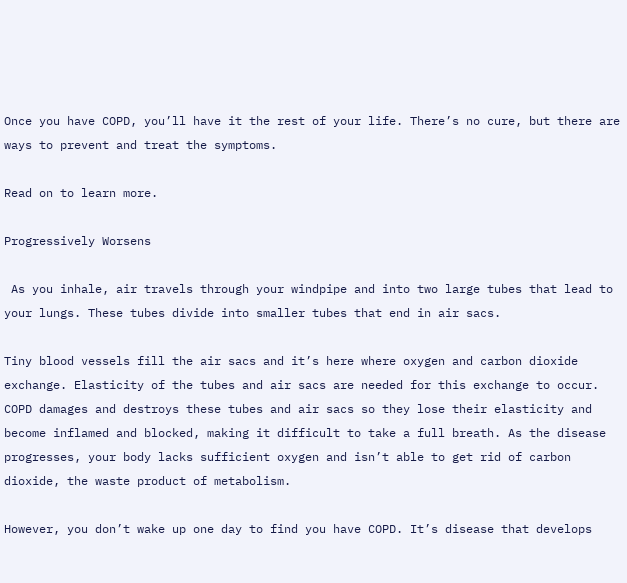Once you have COPD, you’ll have it the rest of your life. There’s no cure, but there are ways to prevent and treat the symptoms.

Read on to learn more.

Progressively Worsens

 As you inhale, air travels through your windpipe and into two large tubes that lead to your lungs. These tubes divide into smaller tubes that end in air sacs.

Tiny blood vessels fill the air sacs and it’s here where oxygen and carbon dioxide exchange. Elasticity of the tubes and air sacs are needed for this exchange to occur. COPD damages and destroys these tubes and air sacs so they lose their elasticity and become inflamed and blocked, making it difficult to take a full breath. As the disease progresses, your body lacks sufficient oxygen and isn’t able to get rid of carbon dioxide, the waste product of metabolism.

However, you don’t wake up one day to find you have COPD. It’s disease that develops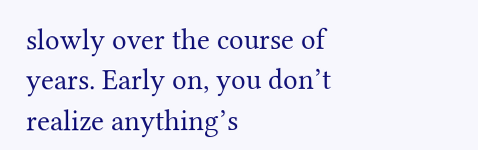slowly over the course of years. Early on, you don’t realize anything’s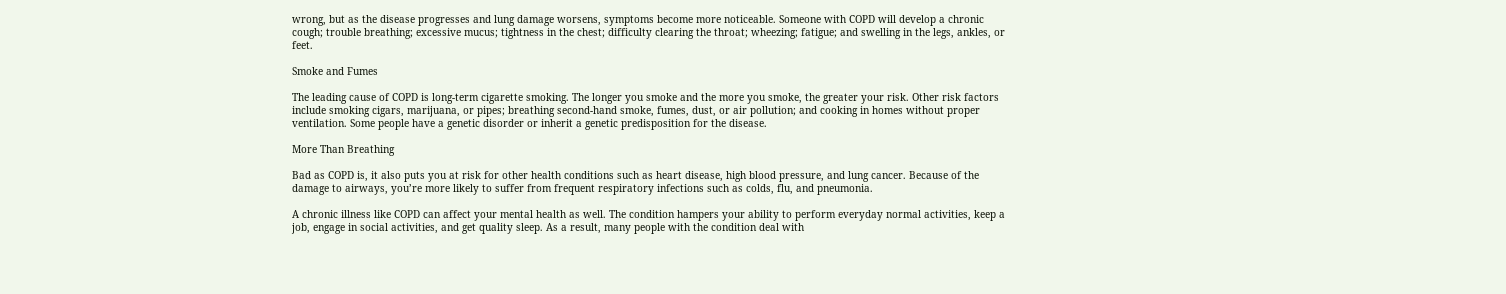wrong, but as the disease progresses and lung damage worsens, symptoms become more noticeable. Someone with COPD will develop a chronic cough; trouble breathing; excessive mucus; tightness in the chest; difficulty clearing the throat; wheezing; fatigue; and swelling in the legs, ankles, or feet.

Smoke and Fumes

The leading cause of COPD is long-term cigarette smoking. The longer you smoke and the more you smoke, the greater your risk. Other risk factors include smoking cigars, marijuana, or pipes; breathing second-hand smoke, fumes, dust, or air pollution; and cooking in homes without proper ventilation. Some people have a genetic disorder or inherit a genetic predisposition for the disease.

More Than Breathing

Bad as COPD is, it also puts you at risk for other health conditions such as heart disease, high blood pressure, and lung cancer. Because of the damage to airways, you’re more likely to suffer from frequent respiratory infections such as colds, flu, and pneumonia.

A chronic illness like COPD can affect your mental health as well. The condition hampers your ability to perform everyday normal activities, keep a job, engage in social activities, and get quality sleep. As a result, many people with the condition deal with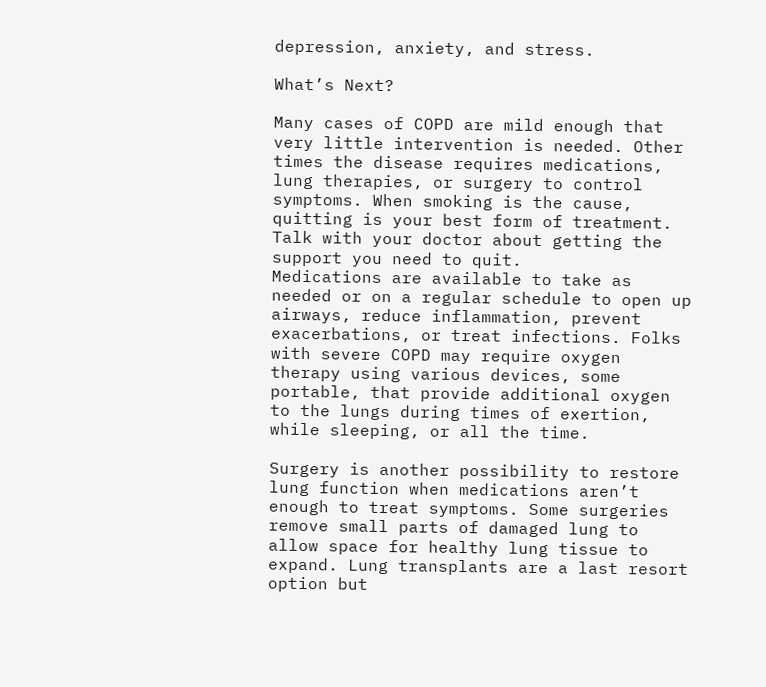depression, anxiety, and stress.

What’s Next?

Many cases of COPD are mild enough that very little intervention is needed. Other times the disease requires medications, lung therapies, or surgery to control symptoms. When smoking is the cause, quitting is your best form of treatment. Talk with your doctor about getting the support you need to quit.
Medications are available to take as needed or on a regular schedule to open up airways, reduce inflammation, prevent exacerbations, or treat infections. Folks with severe COPD may require oxygen therapy using various devices, some portable, that provide additional oxygen to the lungs during times of exertion, while sleeping, or all the time.

Surgery is another possibility to restore lung function when medications aren’t enough to treat symptoms. Some surgeries remove small parts of damaged lung to allow space for healthy lung tissue to expand. Lung transplants are a last resort option but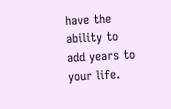have the ability to add years to your life.